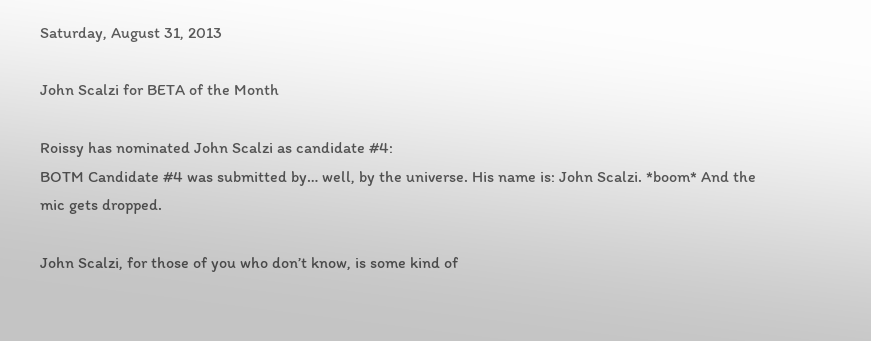Saturday, August 31, 2013

John Scalzi for BETA of the Month

Roissy has nominated John Scalzi as candidate #4:
BOTM Candidate #4 was submitted by… well, by the universe. His name is: John Scalzi. *boom* And the mic gets dropped.

John Scalzi, for those of you who don’t know, is some kind of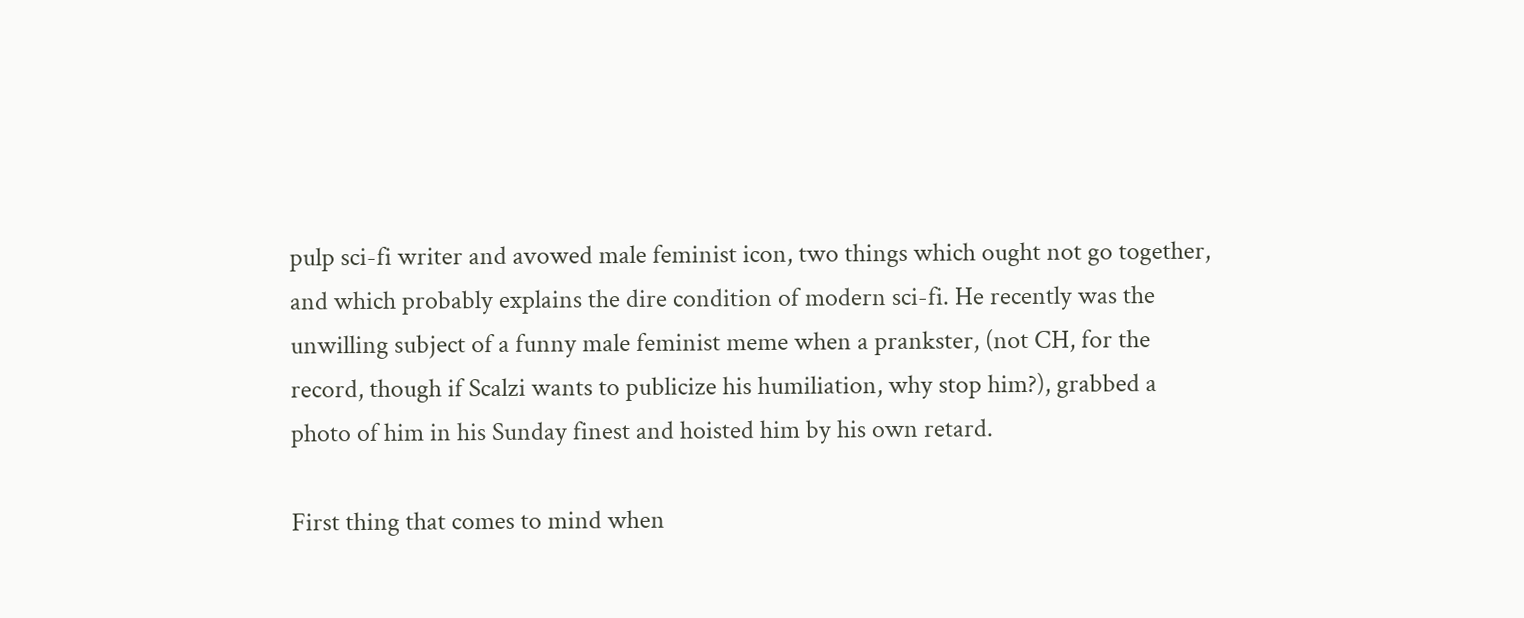pulp sci-fi writer and avowed male feminist icon, two things which ought not go together, and which probably explains the dire condition of modern sci-fi. He recently was the unwilling subject of a funny male feminist meme when a prankster, (not CH, for the record, though if Scalzi wants to publicize his humiliation, why stop him?), grabbed a photo of him in his Sunday finest and hoisted him by his own retard.

First thing that comes to mind when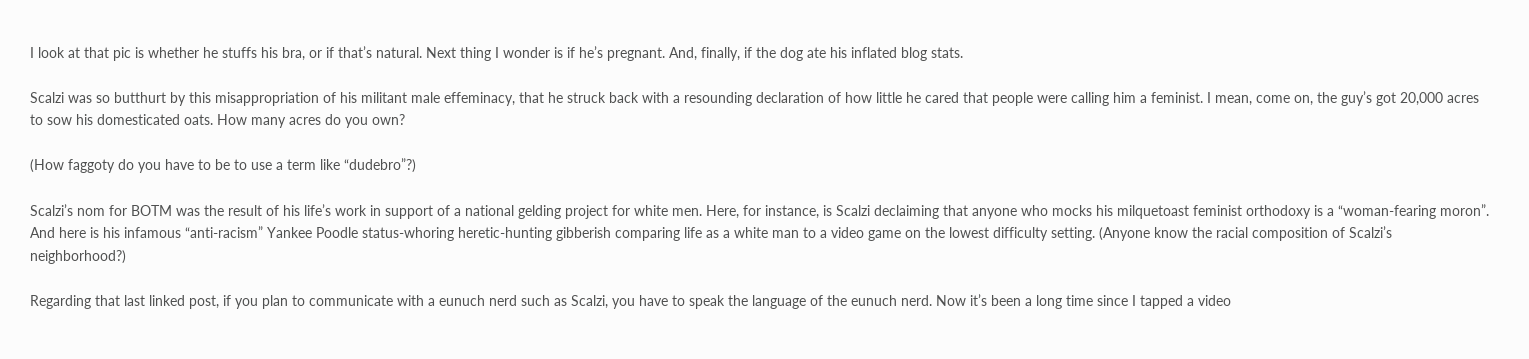I look at that pic is whether he stuffs his bra, or if that’s natural. Next thing I wonder is if he’s pregnant. And, finally, if the dog ate his inflated blog stats.

Scalzi was so butthurt by this misappropriation of his militant male effeminacy, that he struck back with a resounding declaration of how little he cared that people were calling him a feminist. I mean, come on, the guy’s got 20,000 acres to sow his domesticated oats. How many acres do you own?

(How faggoty do you have to be to use a term like “dudebro”?)

Scalzi’s nom for BOTM was the result of his life’s work in support of a national gelding project for white men. Here, for instance, is Scalzi declaiming that anyone who mocks his milquetoast feminist orthodoxy is a “woman-fearing moron”. And here is his infamous “anti-racism” Yankee Poodle status-whoring heretic-hunting gibberish comparing life as a white man to a video game on the lowest difficulty setting. (Anyone know the racial composition of Scalzi’s neighborhood?)

Regarding that last linked post, if you plan to communicate with a eunuch nerd such as Scalzi, you have to speak the language of the eunuch nerd. Now it’s been a long time since I tapped a video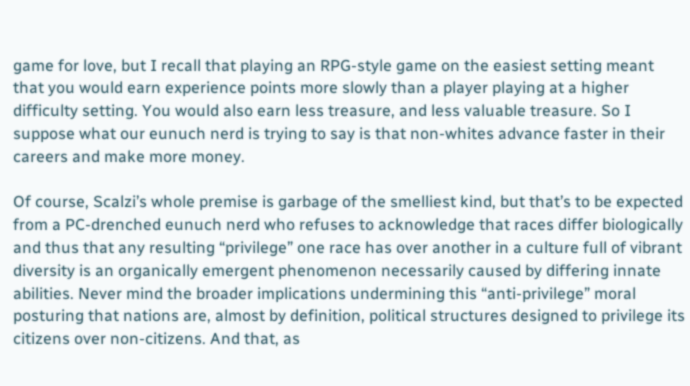game for love, but I recall that playing an RPG-style game on the easiest setting meant that you would earn experience points more slowly than a player playing at a higher difficulty setting. You would also earn less treasure, and less valuable treasure. So I suppose what our eunuch nerd is trying to say is that non-whites advance faster in their careers and make more money.

Of course, Scalzi’s whole premise is garbage of the smelliest kind, but that’s to be expected from a PC-drenched eunuch nerd who refuses to acknowledge that races differ biologically and thus that any resulting “privilege” one race has over another in a culture full of vibrant diversity is an organically emergent phenomenon necessarily caused by differing innate abilities. Never mind the broader implications undermining this “anti-privilege” moral posturing that nations are, almost by definition, political structures designed to privilege its citizens over non-citizens. And that, as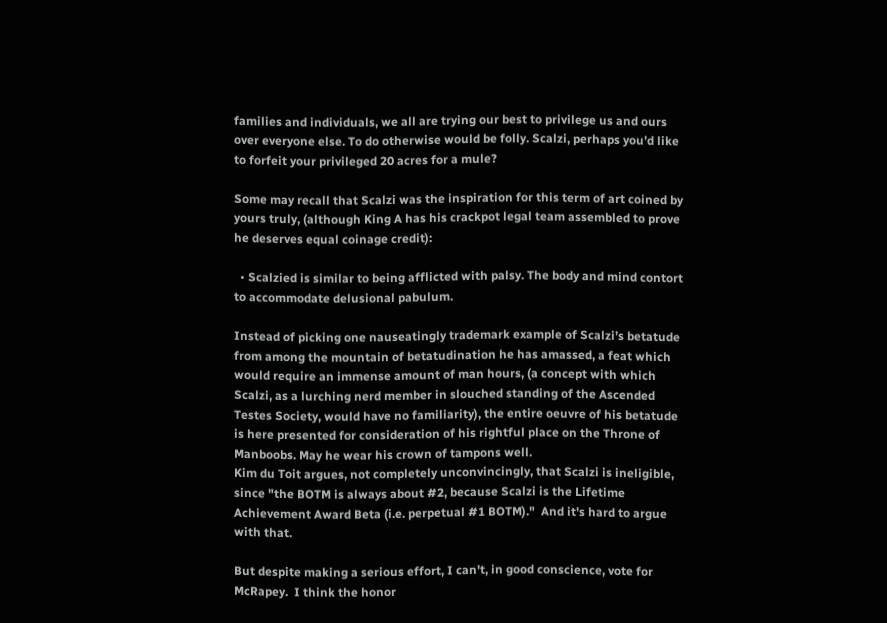families and individuals, we all are trying our best to privilege us and ours over everyone else. To do otherwise would be folly. Scalzi, perhaps you’d like to forfeit your privileged 20 acres for a mule?

Some may recall that Scalzi was the inspiration for this term of art coined by yours truly, (although King A has his crackpot legal team assembled to prove he deserves equal coinage credit):

  • Scalzied is similar to being afflicted with palsy. The body and mind contort to accommodate delusional pabulum.

Instead of picking one nauseatingly trademark example of Scalzi’s betatude from among the mountain of betatudination he has amassed, a feat which would require an immense amount of man hours, (a concept with which Scalzi, as a lurching nerd member in slouched standing of the Ascended Testes Society, would have no familiarity), the entire oeuvre of his betatude is here presented for consideration of his rightful place on the Throne of Manboobs. May he wear his crown of tampons well.
Kim du Toit argues, not completely unconvincingly, that Scalzi is ineligible, since "the BOTM is always about #2, because Scalzi is the Lifetime Achievement Award Beta (i.e. perpetual #1 BOTM)."  And it's hard to argue with that.

But despite making a serious effort, I can't, in good conscience, vote for McRapey.  I think the honor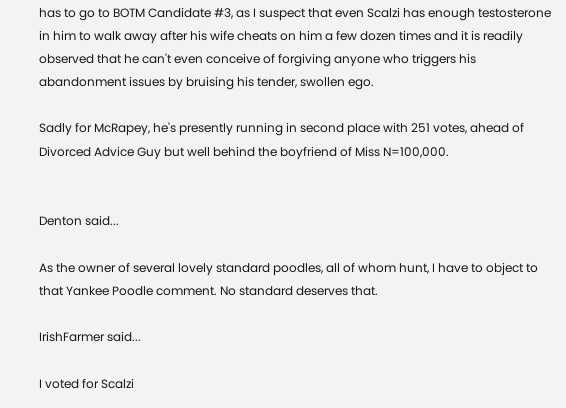has to go to BOTM Candidate #3, as I suspect that even Scalzi has enough testosterone in him to walk away after his wife cheats on him a few dozen times and it is readily observed that he can't even conceive of forgiving anyone who triggers his abandonment issues by bruising his tender, swollen ego.

Sadly for McRapey, he's presently running in second place with 251 votes, ahead of Divorced Advice Guy but well behind the boyfriend of Miss N=100,000.


Denton said...

As the owner of several lovely standard poodles, all of whom hunt, I have to object to that Yankee Poodle comment. No standard deserves that.

IrishFarmer said...

I voted for Scalzi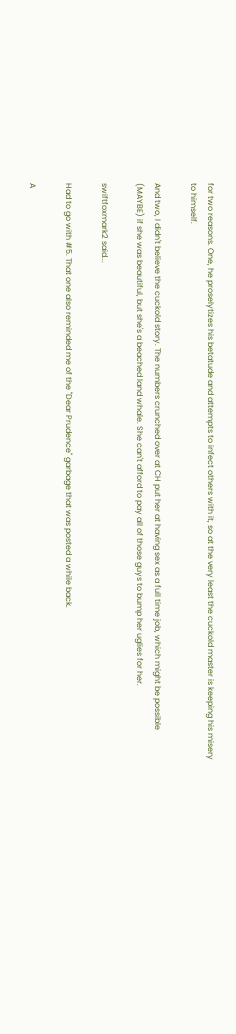for two reasons. One, he proselytizes his betatude and attempts to infect others with it, so at the very least the cuckold master is keeping his misery to himself.

And two, I didn't believe the cuckold story. The numbers crunched over at CH put her at having sex as a full time job, which might be possible (MAYBE) if she was beautiful, but she's a beached land whale. She can't afford to pay all of those guys to bump her uglies for her.

swiftfoxmark2 said...

Had to go with #5. That one also reminded me of the "Dear Prudence" garbage that was posted a while back.

A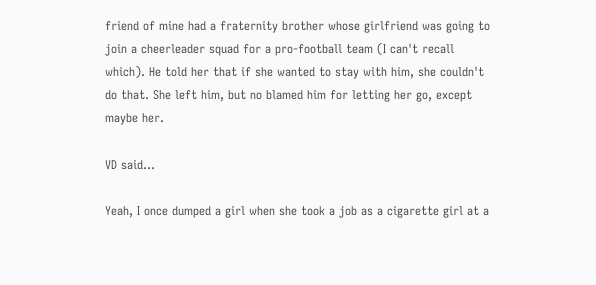friend of mine had a fraternity brother whose girlfriend was going to join a cheerleader squad for a pro-football team (I can't recall which). He told her that if she wanted to stay with him, she couldn't do that. She left him, but no blamed him for letting her go, except maybe her.

VD said...

Yeah, I once dumped a girl when she took a job as a cigarette girl at a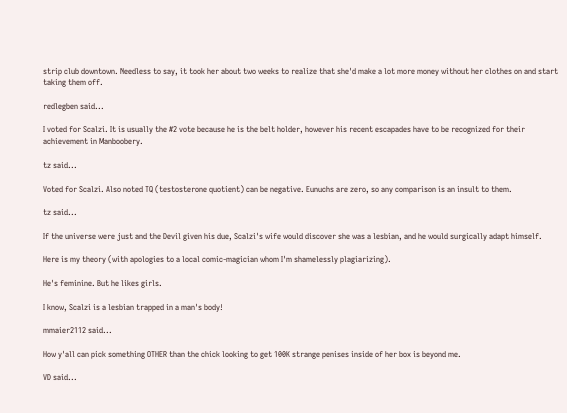strip club downtown. Needless to say, it took her about two weeks to realize that she'd make a lot more money without her clothes on and start taking them off.

redlegben said...

I voted for Scalzi. It is usually the #2 vote because he is the belt holder, however his recent escapades have to be recognized for their achievement in Manboobery.

tz said...

Voted for Scalzi. Also noted TQ (testosterone quotient) can be negative. Eunuchs are zero, so any comparison is an insult to them.

tz said...

If the universe were just and the Devil given his due, Scalzi's wife would discover she was a lesbian, and he would surgically adapt himself.

Here is my theory (with apologies to a local comic-magician whom I'm shamelessly plagiarizing).

He's feminine. But he likes girls.

I know, Scalzi is a lesbian trapped in a man's body!

mmaier2112 said...

How y'all can pick something OTHER than the chick looking to get 100K strange penises inside of her box is beyond me.

VD said...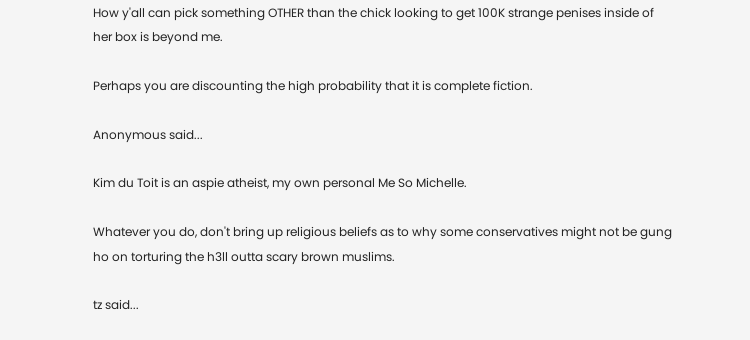How y'all can pick something OTHER than the chick looking to get 100K strange penises inside of her box is beyond me.

Perhaps you are discounting the high probability that it is complete fiction.

Anonymous said...

Kim du Toit is an aspie atheist, my own personal Me So Michelle.

Whatever you do, don't bring up religious beliefs as to why some conservatives might not be gung ho on torturing the h3ll outta scary brown muslims.

tz said...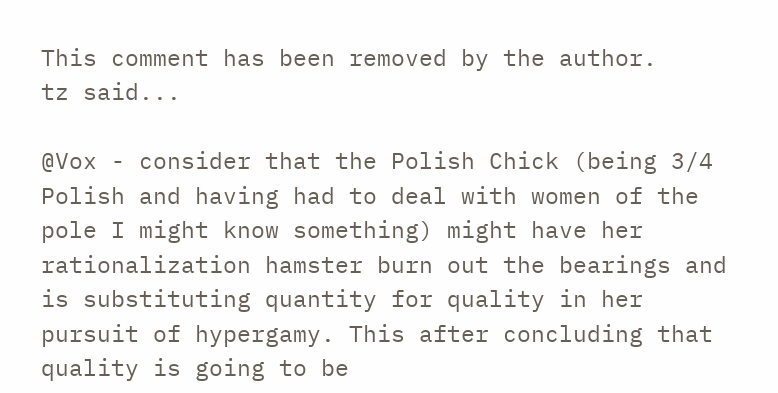This comment has been removed by the author.
tz said...

@Vox - consider that the Polish Chick (being 3/4 Polish and having had to deal with women of the pole I might know something) might have her rationalization hamster burn out the bearings and is substituting quantity for quality in her pursuit of hypergamy. This after concluding that quality is going to be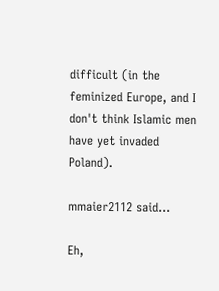difficult (in the feminized Europe, and I don't think Islamic men have yet invaded Poland).

mmaier2112 said...

Eh,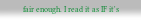fair enough. I read it as IF it's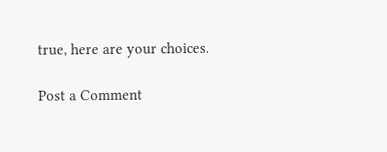true, here are your choices.

Post a Comment